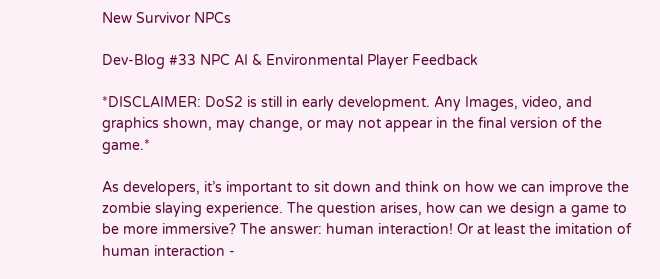New Survivor NPCs

Dev-Blog #33 NPC AI & Environmental Player Feedback

*DISCLAIMER: DoS2 is still in early development. Any Images, video, and graphics shown, may change, or may not appear in the final version of the game.*

As developers, it’s important to sit down and think on how we can improve the zombie slaying experience. The question arises, how can we design a game to be more immersive? The answer: human interaction! Or at least the imitation of human interaction -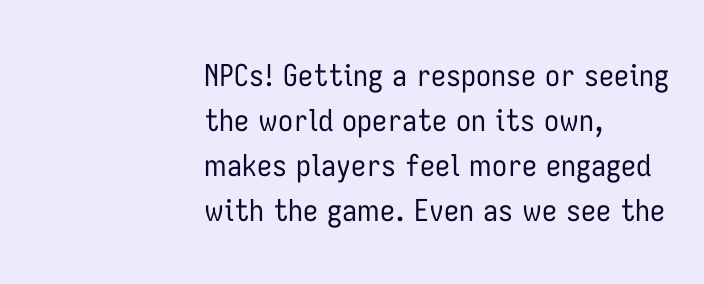NPCs! Getting a response or seeing the world operate on its own, makes players feel more engaged with the game. Even as we see the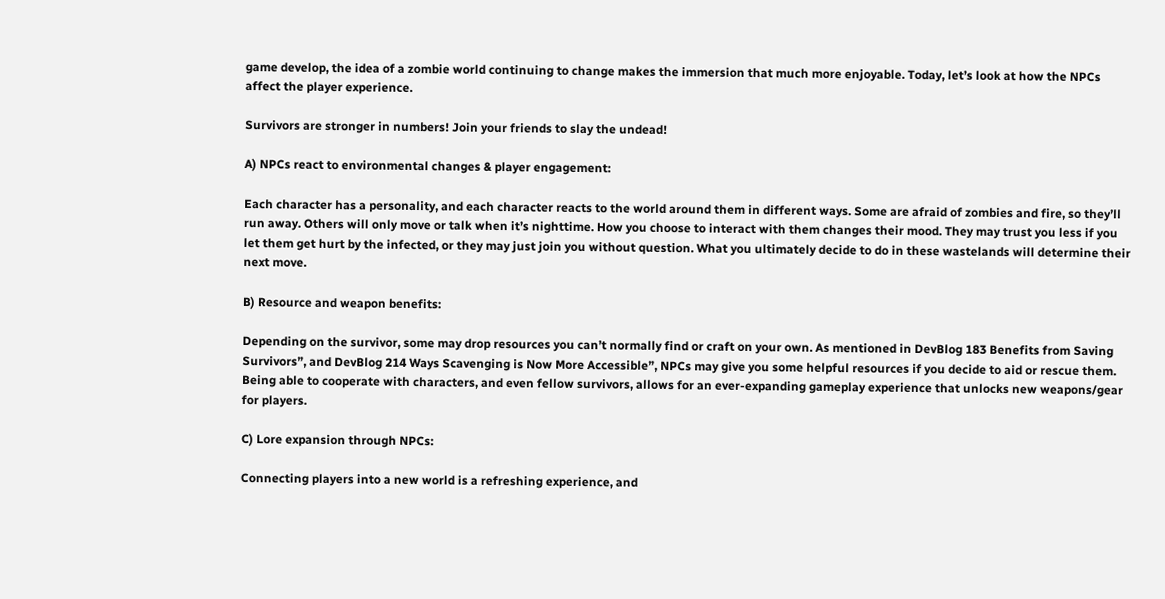game develop, the idea of a zombie world continuing to change makes the immersion that much more enjoyable. Today, let’s look at how the NPCs affect the player experience.

Survivors are stronger in numbers! Join your friends to slay the undead!

A) NPCs react to environmental changes & player engagement:

Each character has a personality, and each character reacts to the world around them in different ways. Some are afraid of zombies and fire, so they’ll run away. Others will only move or talk when it’s nighttime. How you choose to interact with them changes their mood. They may trust you less if you let them get hurt by the infected, or they may just join you without question. What you ultimately decide to do in these wastelands will determine their next move.

B) Resource and weapon benefits:

Depending on the survivor, some may drop resources you can’t normally find or craft on your own. As mentioned in DevBlog 183 Benefits from Saving Survivors”, and DevBlog 214 Ways Scavenging is Now More Accessible”, NPCs may give you some helpful resources if you decide to aid or rescue them. Being able to cooperate with characters, and even fellow survivors, allows for an ever-expanding gameplay experience that unlocks new weapons/gear for players.

C) Lore expansion through NPCs:

Connecting players into a new world is a refreshing experience, and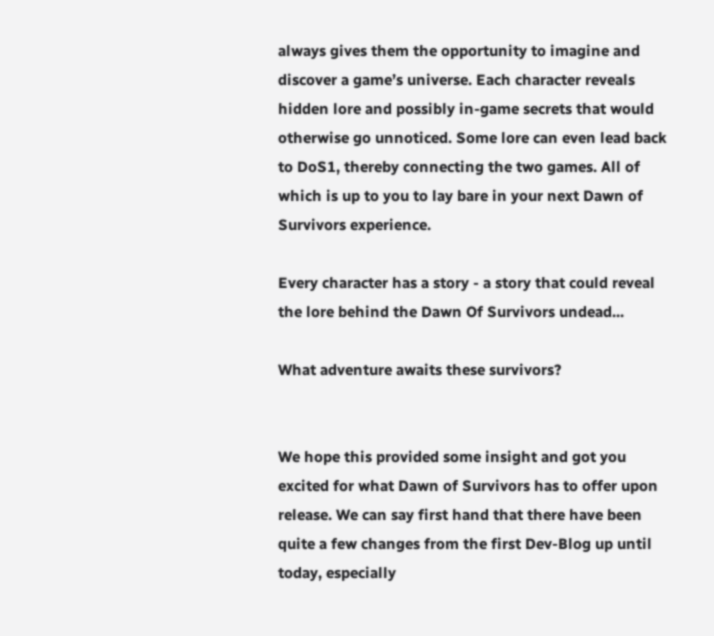always gives them the opportunity to imagine and discover a game’s universe. Each character reveals hidden lore and possibly in-game secrets that would otherwise go unnoticed. Some lore can even lead back to DoS1, thereby connecting the two games. All of which is up to you to lay bare in your next Dawn of Survivors experience.

Every character has a story - a story that could reveal the lore behind the Dawn Of Survivors undead...

What adventure awaits these survivors?


We hope this provided some insight and got you excited for what Dawn of Survivors has to offer upon release. We can say first hand that there have been quite a few changes from the first Dev-Blog up until today, especially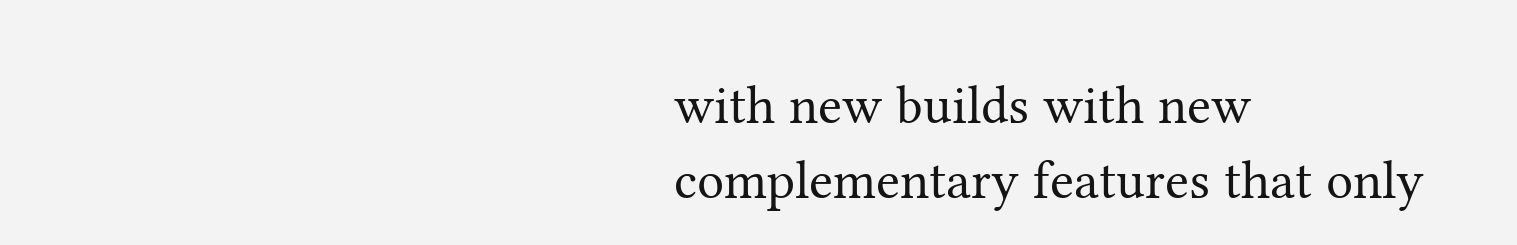with new builds with new complementary features that only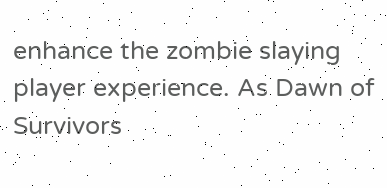enhance the zombie slaying player experience. As Dawn of Survivors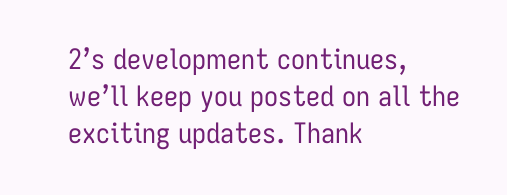2’s development continues, we’ll keep you posted on all the exciting updates. Thank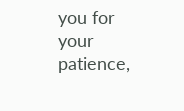you for your patience,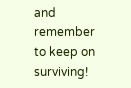and remember to keep on surviving!